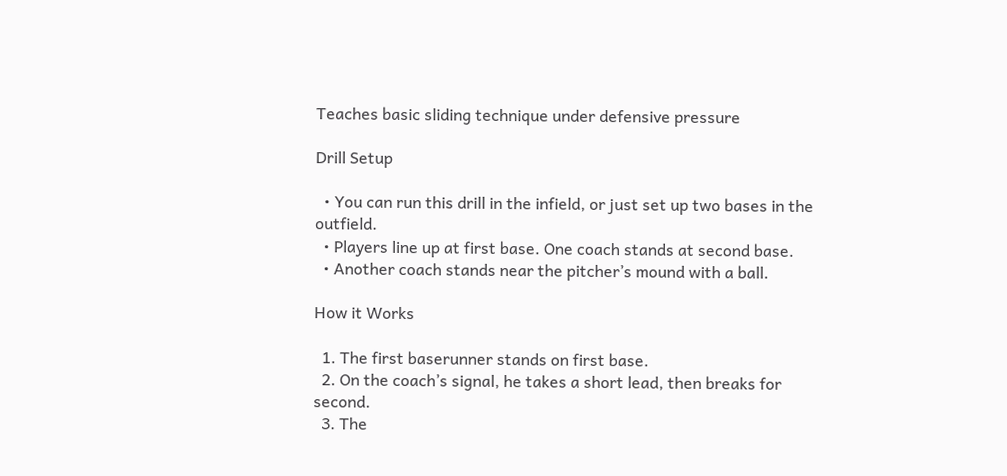Teaches basic sliding technique under defensive pressure

Drill Setup

  • You can run this drill in the infield, or just set up two bases in the outfield.
  • Players line up at first base. One coach stands at second base.
  • Another coach stands near the pitcher’s mound with a ball.

How it Works

  1. The first baserunner stands on first base.
  2. On the coach’s signal, he takes a short lead, then breaks for second.
  3. The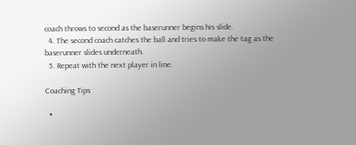coach throws to second as the baserunner begins his slide.
  4. The second coach catches the ball and tries to make the tag as the baserunner slides underneath.
  5. Repeat with the next player in line.

Coaching Tips

  •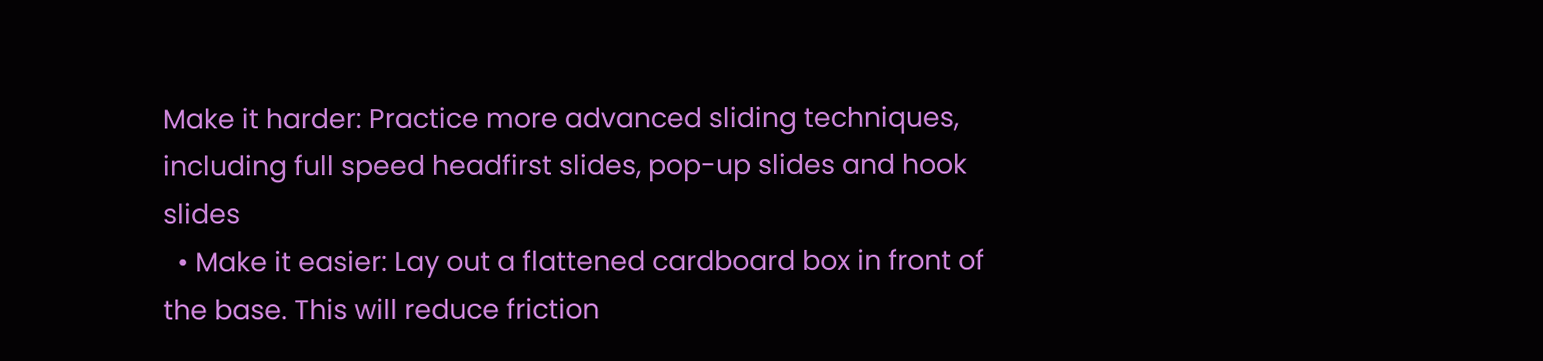Make it harder: Practice more advanced sliding techniques, including full speed headfirst slides, pop-up slides and hook slides
  • Make it easier: Lay out a flattened cardboard box in front of the base. This will reduce friction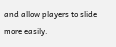and allow players to slide more easily.